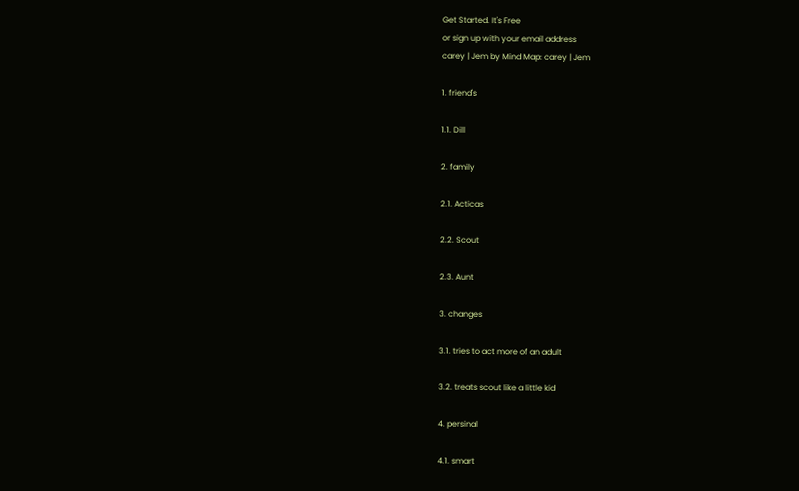Get Started. It's Free
or sign up with your email address
carey | Jem by Mind Map: carey | Jem

1. friend's

1.1. Dill

2. family

2.1. Acticas

2.2. Scout

2.3. Aunt

3. changes

3.1. tries to act more of an adult

3.2. treats scout like a little kid

4. persinal

4.1. smart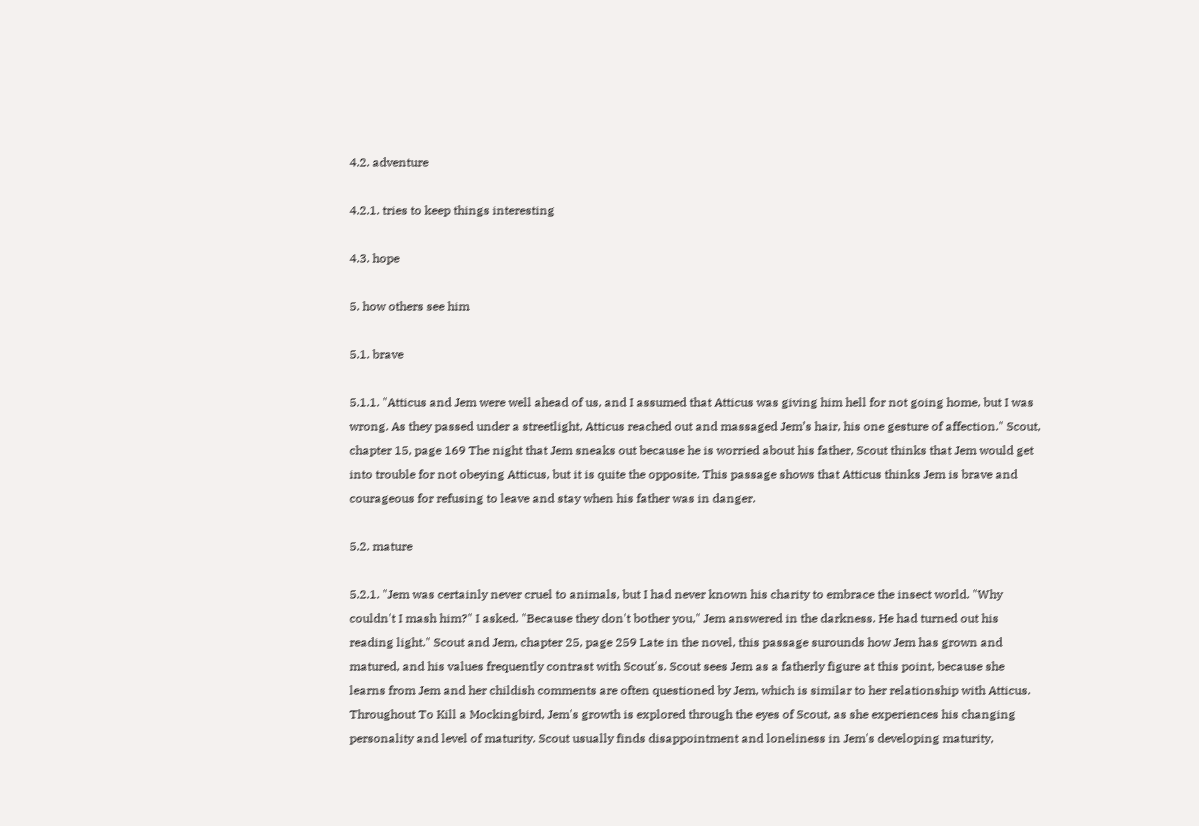4.2. adventure

4.2.1. tries to keep things interesting

4.3. hope

5. how others see him

5.1. brave

5.1.1. "Atticus and Jem were well ahead of us, and I assumed that Atticus was giving him hell for not going home, but I was wrong. As they passed under a streetlight, Atticus reached out and massaged Jem’s hair, his one gesture of affection." Scout, chapter 15, page 169 The night that Jem sneaks out because he is worried about his father, Scout thinks that Jem would get into trouble for not obeying Atticus, but it is quite the opposite. This passage shows that Atticus thinks Jem is brave and courageous for refusing to leave and stay when his father was in danger.

5.2. mature

5.2.1. "Jem was certainly never cruel to animals, but I had never known his charity to embrace the insect world. "Why couldn't I mash him?" I asked. "Because they don't bother you," Jem answered in the darkness. He had turned out his reading light." Scout and Jem, chapter 25, page 259 Late in the novel, this passage surounds how Jem has grown and matured, and his values frequently contrast with Scout's. Scout sees Jem as a fatherly figure at this point, because she learns from Jem and her childish comments are often questioned by Jem, which is similar to her relationship with Atticus. Throughout To Kill a Mockingbird, Jem's growth is explored through the eyes of Scout, as she experiences his changing personality and level of maturity. Scout usually finds disappointment and loneliness in Jem's developing maturity,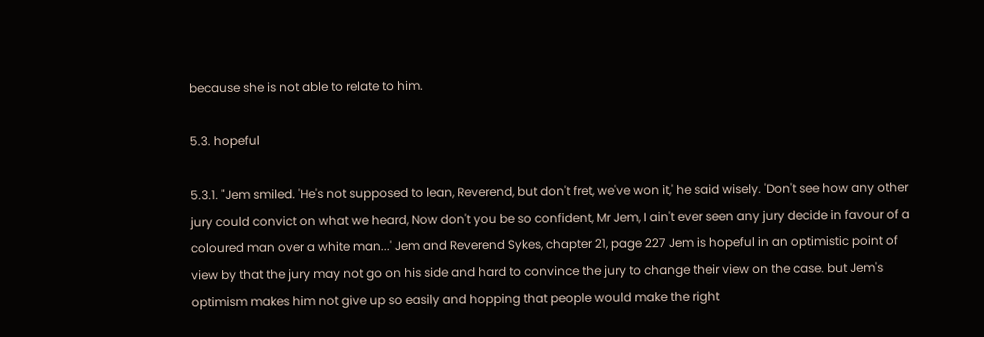because she is not able to relate to him.

5.3. hopeful

5.3.1. "Jem smiled. 'He's not supposed to lean, Reverend, but don't fret, we've won it,' he said wisely. 'Don't see how any other jury could convict on what we heard, Now don't you be so confident, Mr Jem, I ain't ever seen any jury decide in favour of a coloured man over a white man...' Jem and Reverend Sykes, chapter 21, page 227 Jem is hopeful in an optimistic point of view by that the jury may not go on his side and hard to convince the jury to change their view on the case. but Jem's optimism makes him not give up so easily and hopping that people would make the right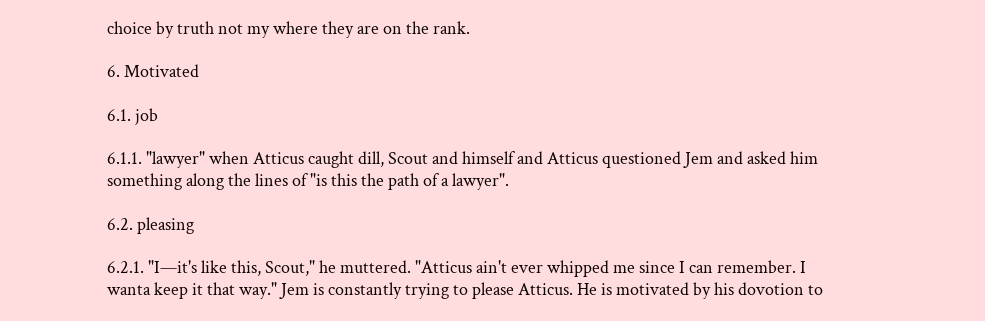choice by truth not my where they are on the rank.

6. Motivated

6.1. job

6.1.1. "lawyer" when Atticus caught dill, Scout and himself and Atticus questioned Jem and asked him something along the lines of "is this the path of a lawyer".

6.2. pleasing

6.2.1. "I—it's like this, Scout," he muttered. "Atticus ain't ever whipped me since I can remember. I wanta keep it that way." Jem is constantly trying to please Atticus. He is motivated by his dovotion to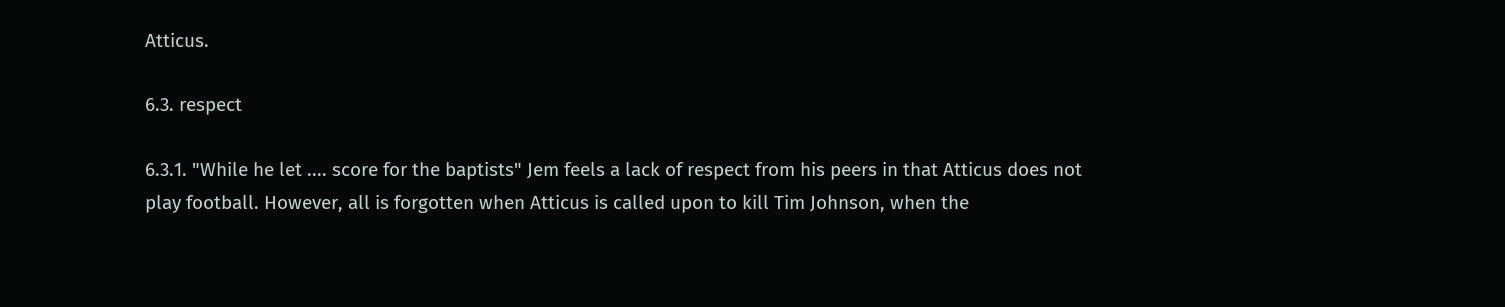Atticus.

6.3. respect

6.3.1. "While he let .... score for the baptists" Jem feels a lack of respect from his peers in that Atticus does not play football. However, all is forgotten when Atticus is called upon to kill Tim Johnson, when the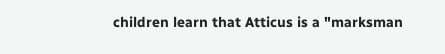children learn that Atticus is a "marksman